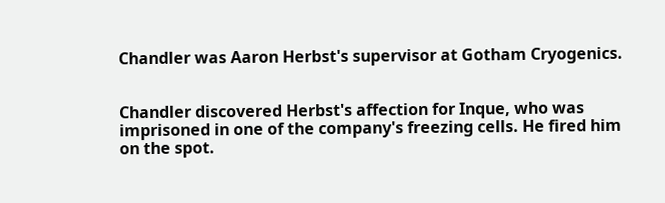Chandler was Aaron Herbst's supervisor at Gotham Cryogenics.


Chandler discovered Herbst's affection for Inque, who was imprisoned in one of the company's freezing cells. He fired him on the spot.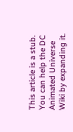This article is a stub. You can help the DC Animated Universe Wiki by expanding it.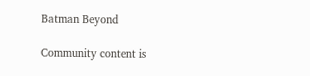Batman Beyond

Community content is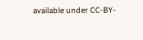available under CC-BY-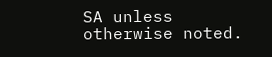SA unless otherwise noted.